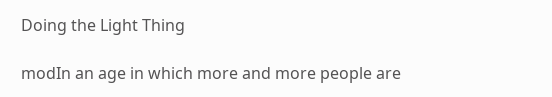Doing the Light Thing

modIn an age in which more and more people are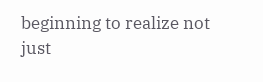beginning to realize not just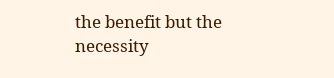the benefit but the necessity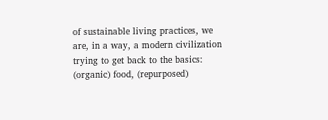of sustainable living practices, we are, in a way, a modern civilization trying to get back to the basics: (organic) food, (repurposed)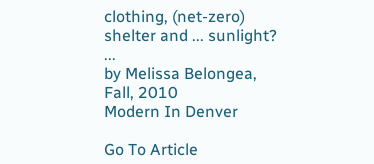clothing, (net-zero) shelter and ... sunlight? ...
by Melissa Belongea, Fall, 2010
Modern In Denver

Go To Article